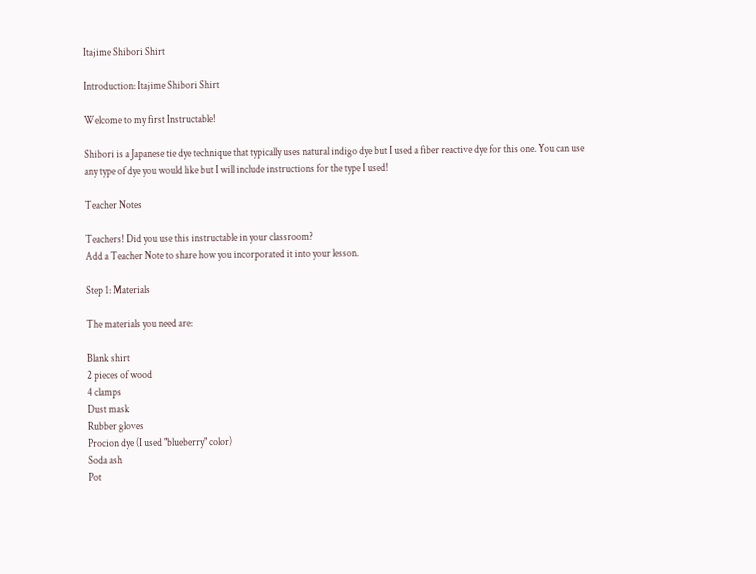Itajime Shibori Shirt

Introduction: Itajime Shibori Shirt

Welcome to my first Instructable!

Shibori is a Japanese tie dye technique that typically uses natural indigo dye but I used a fiber reactive dye for this one. You can use any type of dye you would like but I will include instructions for the type I used!

Teacher Notes

Teachers! Did you use this instructable in your classroom?
Add a Teacher Note to share how you incorporated it into your lesson.

Step 1: Materials

The materials you need are:

Blank shirt
2 pieces of wood
4 clamps
Dust mask
Rubber gloves
Procion dye (I used "blueberry" color)
Soda ash
Pot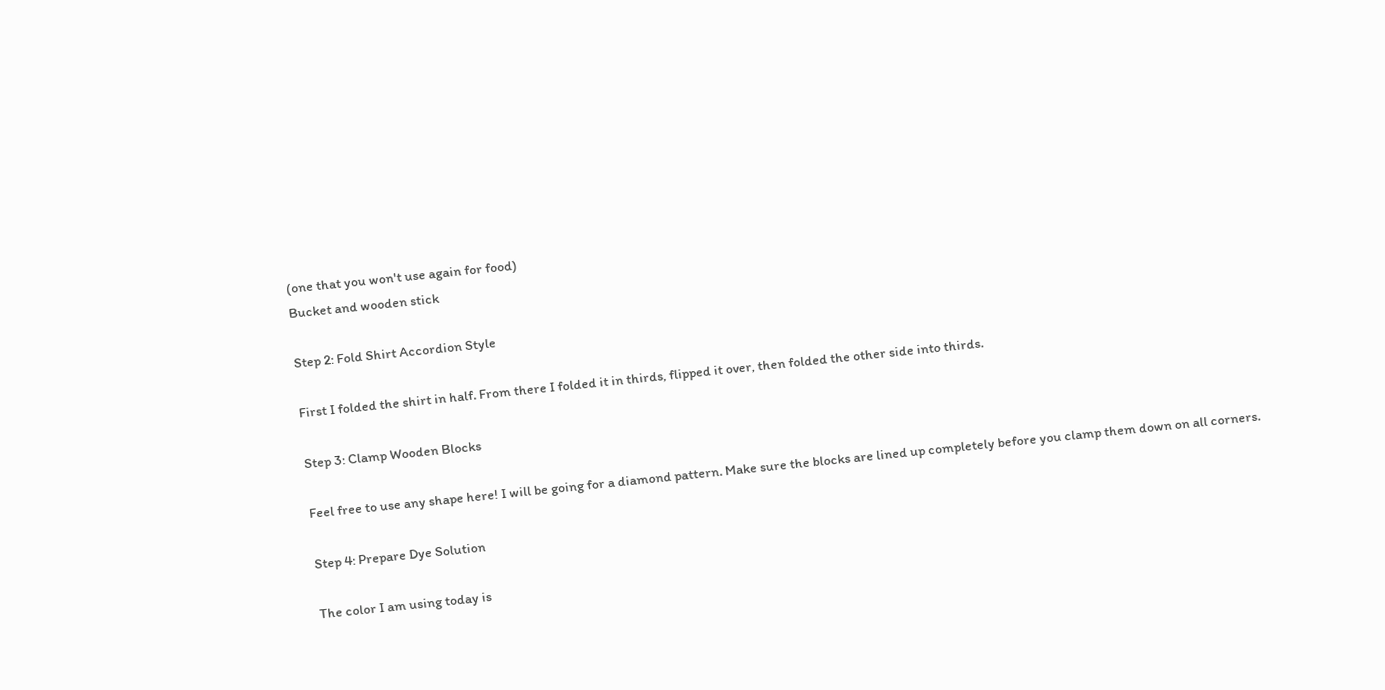(one that you won't use again for food)
Bucket and wooden stick

Step 2: Fold Shirt Accordion Style

First I folded the shirt in half. From there I folded it in thirds, flipped it over, then folded the other side into thirds.

Step 3: Clamp Wooden Blocks

Feel free to use any shape here! I will be going for a diamond pattern. Make sure the blocks are lined up completely before you clamp them down on all corners.

Step 4: Prepare Dye Solution

The color I am using today is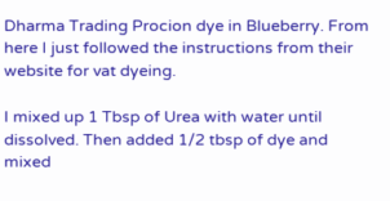Dharma Trading Procion dye in Blueberry. From here I just followed the instructions from their website for vat dyeing.

I mixed up 1 Tbsp of Urea with water until dissolved. Then added 1/2 tbsp of dye and mixed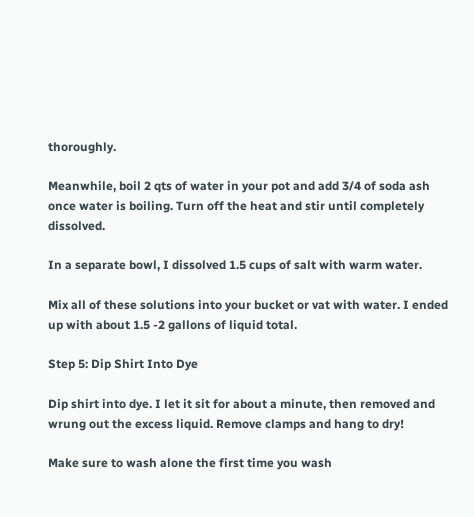thoroughly.

Meanwhile, boil 2 qts of water in your pot and add 3/4 of soda ash once water is boiling. Turn off the heat and stir until completely dissolved.

In a separate bowl, I dissolved 1.5 cups of salt with warm water.

Mix all of these solutions into your bucket or vat with water. I ended up with about 1.5 -2 gallons of liquid total.

Step 5: Dip Shirt Into Dye

Dip shirt into dye. I let it sit for about a minute, then removed and wrung out the excess liquid. Remove clamps and hang to dry!

Make sure to wash alone the first time you wash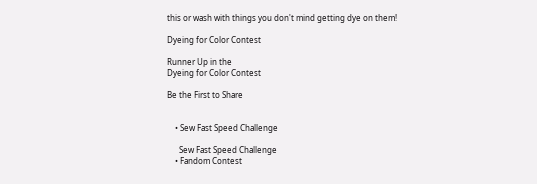this or wash with things you don't mind getting dye on them!

Dyeing for Color Contest

Runner Up in the
Dyeing for Color Contest

Be the First to Share


    • Sew Fast Speed Challenge

      Sew Fast Speed Challenge
    • Fandom Contest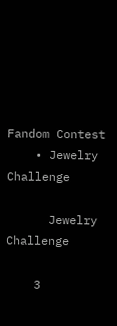Fandom Contest
    • Jewelry Challenge

      Jewelry Challenge

    3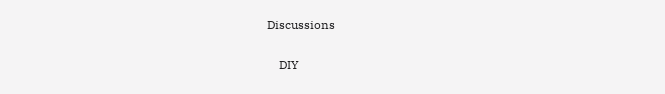Discussions

    DIY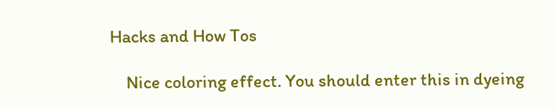Hacks and How Tos

    Nice coloring effect. You should enter this in dyeing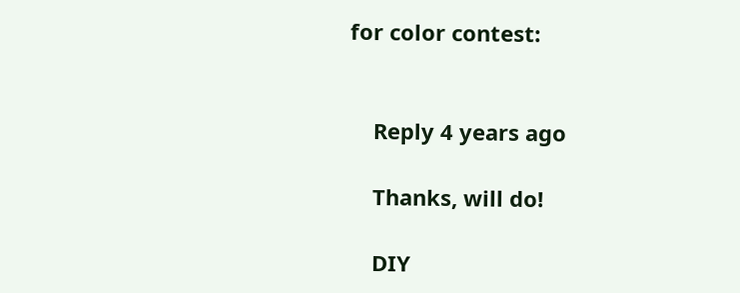for color contest:


    Reply 4 years ago

    Thanks, will do!

    DIY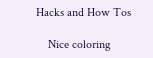Hacks and How Tos

    Nice coloring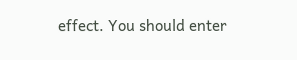effect. You should enter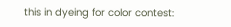this in dyeing for color contest: